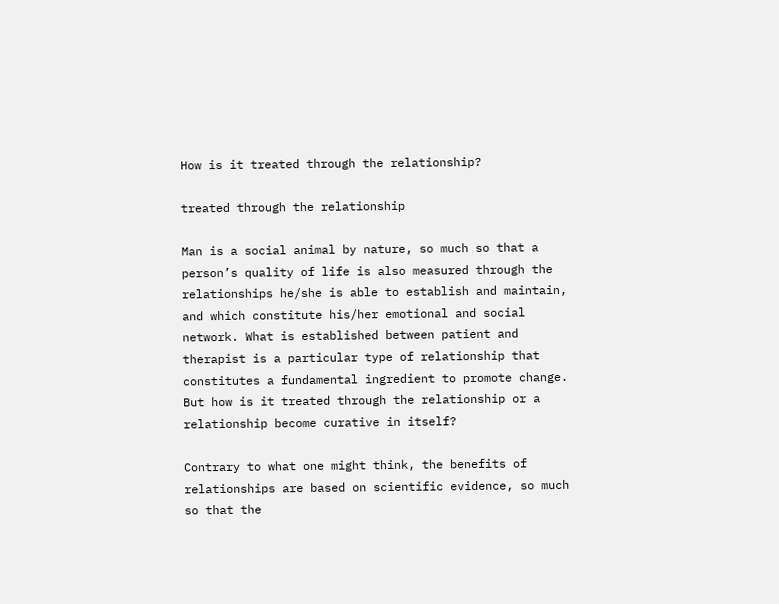How is it treated through the relationship?

treated through the relationship

Man is a social animal by nature, so much so that a person’s quality of life is also measured through the relationships he/she is able to establish and maintain, and which constitute his/her emotional and social network. What is established between patient and therapist is a particular type of relationship that constitutes a fundamental ingredient to promote change. But how is it treated through the relationship or a relationship become curative in itself?

Contrary to what one might think, the benefits of relationships are based on scientific evidence, so much so that the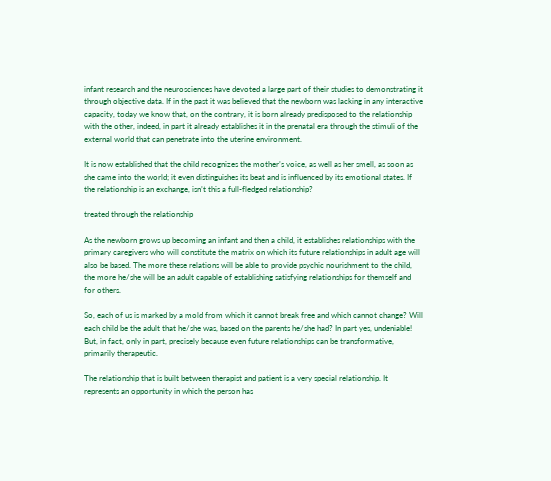infant research and the neurosciences have devoted a large part of their studies to demonstrating it through objective data. If in the past it was believed that the newborn was lacking in any interactive capacity, today we know that, on the contrary, it is born already predisposed to the relationship with the other, indeed, in part it already establishes it in the prenatal era through the stimuli of the external world that can penetrate into the uterine environment.

It is now established that the child recognizes the mother’s voice, as well as her smell, as soon as she came into the world; it even distinguishes its beat and is influenced by its emotional states. If the relationship is an exchange, isn’t this a full-fledged relationship?

treated through the relationship

As the newborn grows up becoming an infant and then a child, it establishes relationships with the primary caregivers who will constitute the matrix on which its future relationships in adult age will also be based. The more these relations will be able to provide psychic nourishment to the child, the more he/she will be an adult capable of establishing satisfying relationships for themself and for others.

So, each of us is marked by a mold from which it cannot break free and which cannot change? Will each child be the adult that he/she was, based on the parents he/she had? In part yes, undeniable! But, in fact, only in part, precisely because even future relationships can be transformative, primarily therapeutic.

The relationship that is built between therapist and patient is a very special relationship. It represents an opportunity in which the person has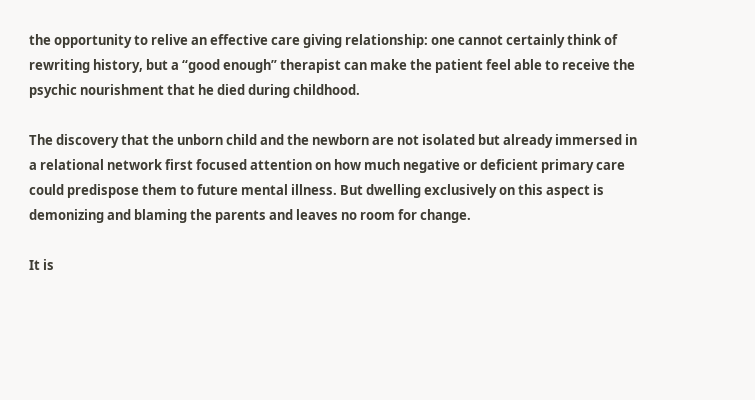the opportunity to relive an effective care giving relationship: one cannot certainly think of rewriting history, but a “good enough” therapist can make the patient feel able to receive the psychic nourishment that he died during childhood.

The discovery that the unborn child and the newborn are not isolated but already immersed in a relational network first focused attention on how much negative or deficient primary care could predispose them to future mental illness. But dwelling exclusively on this aspect is demonizing and blaming the parents and leaves no room for change.

It is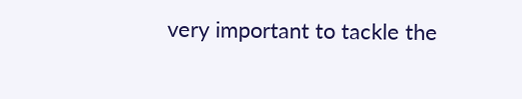very important to tackle the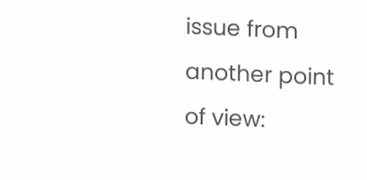issue from another point of view: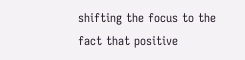shifting the focus to the fact that positive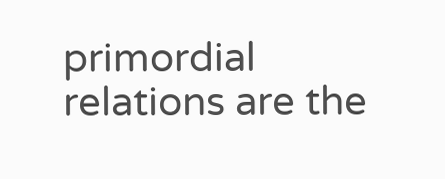primordial relations are the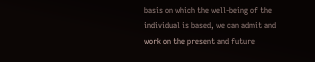basis on which the well-being of the individual is based, we can admit and work on the present and future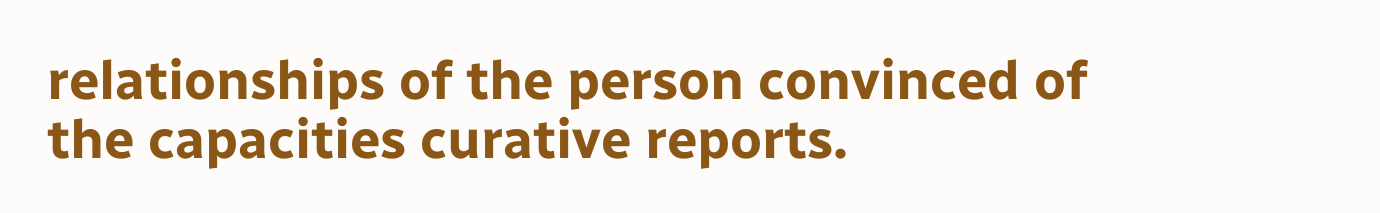relationships of the person convinced of the capacities curative reports.